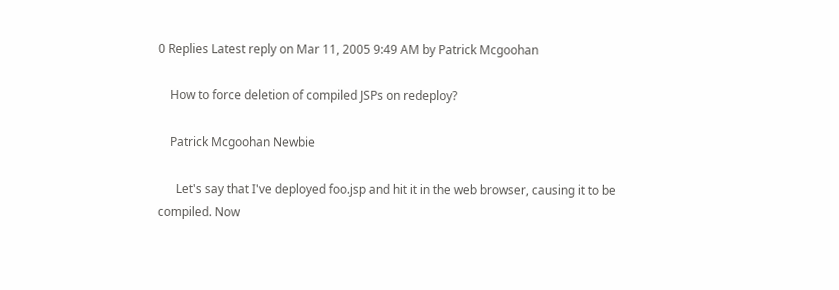0 Replies Latest reply on Mar 11, 2005 9:49 AM by Patrick Mcgoohan

    How to force deletion of compiled JSPs on redeploy?

    Patrick Mcgoohan Newbie

      Let's say that I've deployed foo.jsp and hit it in the web browser, causing it to be compiled. Now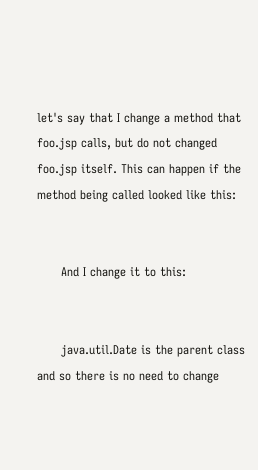let's say that I change a method that foo.jsp calls, but do not changed foo.jsp itself. This can happen if the method being called looked like this:


      And I change it to this:


      java.util.Date is the parent class and so there is no need to change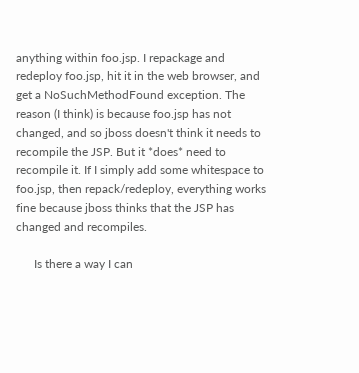anything within foo.jsp. I repackage and redeploy foo.jsp, hit it in the web browser, and get a NoSuchMethodFound exception. The reason (I think) is because foo.jsp has not changed, and so jboss doesn't think it needs to recompile the JSP. But it *does* need to recompile it. If I simply add some whitespace to foo.jsp, then repack/redeploy, everything works fine because jboss thinks that the JSP has changed and recompiles.

      Is there a way I can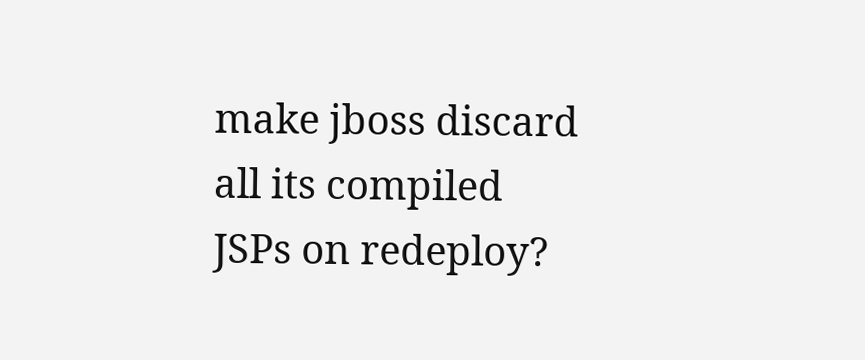make jboss discard all its compiled JSPs on redeploy?